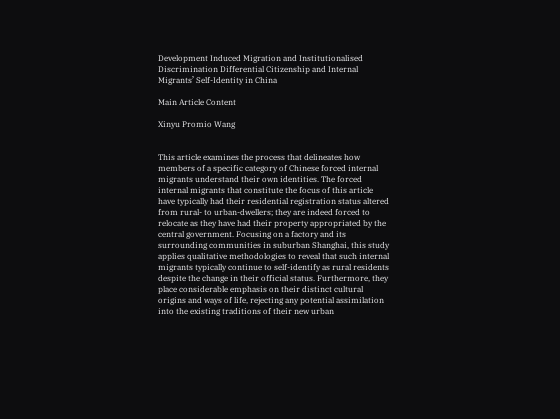Development Induced Migration and Institutionalised Discrimination Differential Citizenship and Internal Migrants’ Self-Identity in China

Main Article Content

Xinyu Promio Wang


This article examines the process that delineates how members of a specific category of Chinese forced internal migrants understand their own identities. The forced internal migrants that constitute the focus of this article have typically had their residential registration status altered from rural- to urban-dwellers; they are indeed forced to relocate as they have had their property appropriated by the central government. Focusing on a factory and its surrounding communities in suburban Shanghai, this study applies qualitative methodologies to reveal that such internal migrants typically continue to self-identify as rural residents despite the change in their official status. Furthermore, they place considerable emphasis on their distinct cultural origins and ways of life, rejecting any potential assimilation into the existing traditions of their new urban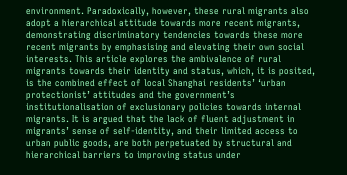environment. Paradoxically, however, these rural migrants also adopt a hierarchical attitude towards more recent migrants, demonstrating discriminatory tendencies towards these more recent migrants by emphasising and elevating their own social interests. This article explores the ambivalence of rural migrants towards their identity and status, which, it is posited, is the combined effect of local Shanghai residents’ ‘urban protectionist’ attitudes and the government’s institutionalisation of exclusionary policies towards internal migrants. It is argued that the lack of fluent adjustment in migrants’ sense of self-identity, and their limited access to urban public goods, are both perpetuated by structural and hierarchical barriers to improving status under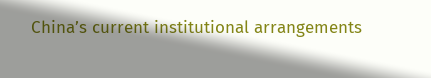China’s current institutional arrangements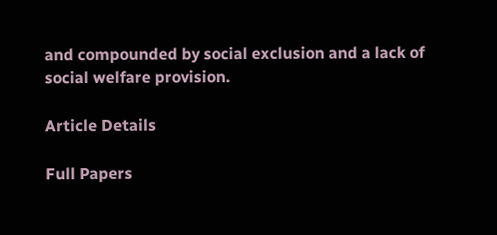and compounded by social exclusion and a lack of social welfare provision.

Article Details

Full Papers